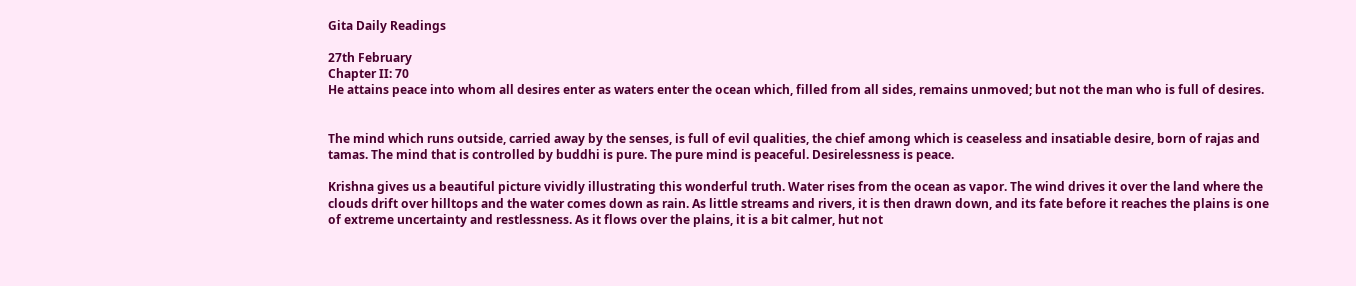Gita Daily Readings

27th February
Chapter II: 70
He attains peace into whom all desires enter as waters enter the ocean which, filled from all sides, remains unmoved; but not the man who is full of desires.


The mind which runs outside, carried away by the senses, is full of evil qualities, the chief among which is ceaseless and insatiable desire, born of rajas and tamas. The mind that is controlled by buddhi is pure. The pure mind is peaceful. Desirelessness is peace.

Krishna gives us a beautiful picture vividly illustrating this wonderful truth. Water rises from the ocean as vapor. The wind drives it over the land where the clouds drift over hilltops and the water comes down as rain. As little streams and rivers, it is then drawn down, and its fate before it reaches the plains is one of extreme uncertainty and restlessness. As it flows over the plains, it is a bit calmer, hut not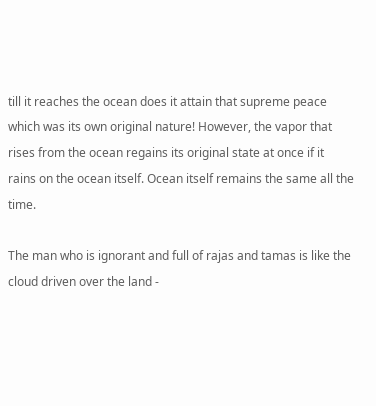till it reaches the ocean does it attain that supreme peace which was its own original nature! However, the vapor that rises from the ocean regains its original state at once if it rains on the ocean itself. Ocean itself remains the same all the time.

The man who is ignorant and full of rajas and tamas is like the cloud driven over the land -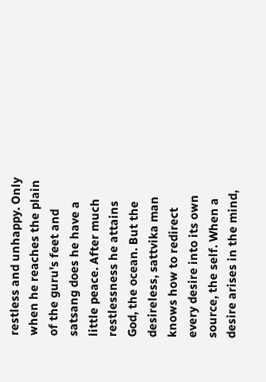restless and unhappy. Only when he reaches the plain of the guru's feet and satsang does he have a little peace. After much restlessness he attains God, the ocean. But the desireless, sattvika man knows how to redirect every desire into its own source, the self. When a desire arises in the mind,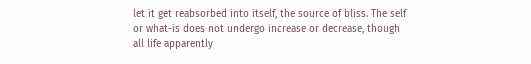let it get reabsorbed into itself, the source of bliss. The self or what-is does not undergo increase or decrease, though all life apparently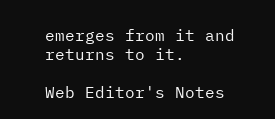emerges from it and returns to it.

Web Editor's Notes